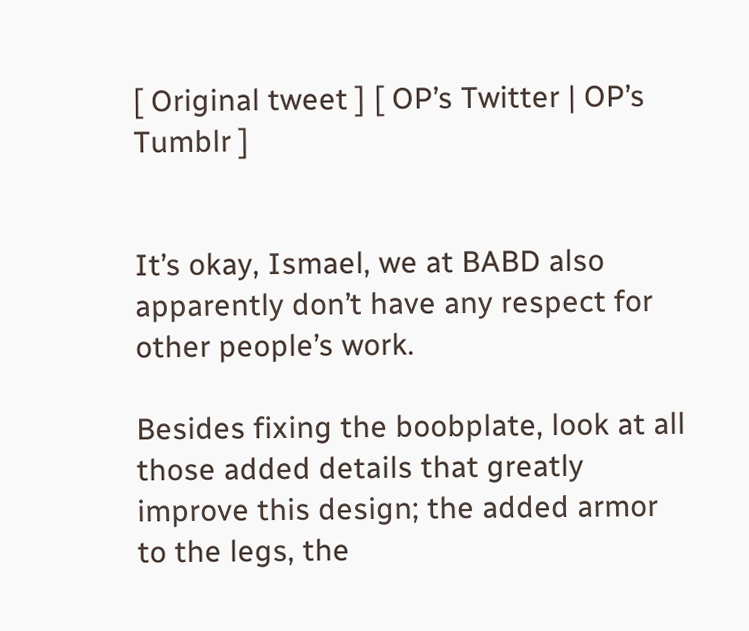[ Original tweet ] [ OP’s Twitter | OP’s Tumblr ]


It’s okay, Ismael, we at BABD also apparently don’t have any respect for other people’s work.

Besides fixing the boobplate, look at all those added details that greatly improve this design; the added armor to the legs, the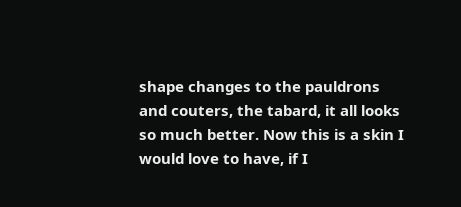shape changes to the pauldrons and couters, the tabard, it all looks so much better. Now this is a skin I would love to have, if I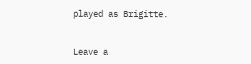played as Brigitte.


Leave a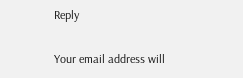Reply

Your email address will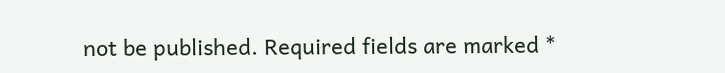not be published. Required fields are marked *